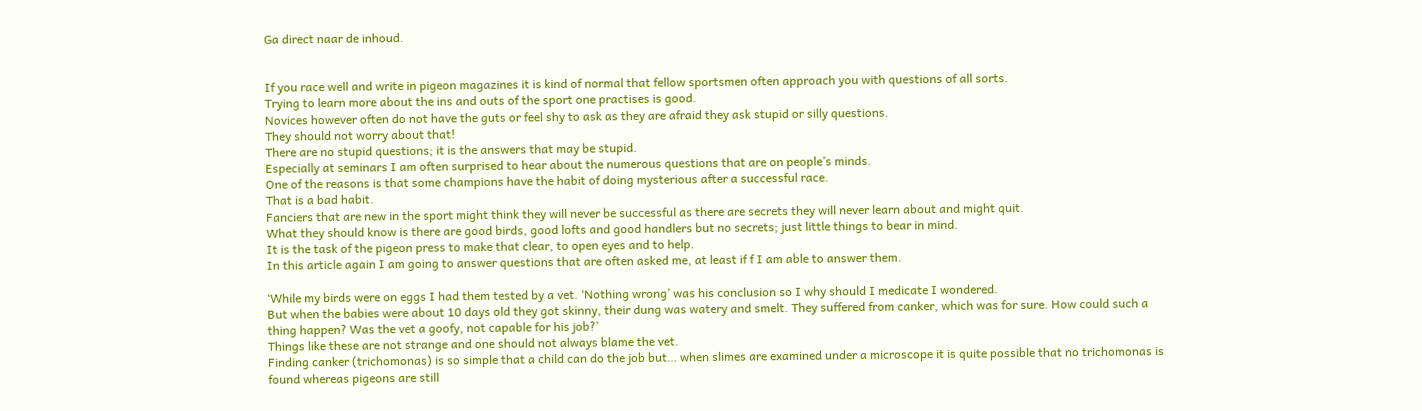Ga direct naar de inhoud.


If you race well and write in pigeon magazines it is kind of normal that fellow sportsmen often approach you with questions of all sorts.
Trying to learn more about the ins and outs of the sport one practises is good.
Novices however often do not have the guts or feel shy to ask as they are afraid they ask stupid or silly questions.
They should not worry about that!
There are no stupid questions; it is the answers that may be stupid.
Especially at seminars I am often surprised to hear about the numerous questions that are on people’s minds.
One of the reasons is that some champions have the habit of doing mysterious after a successful race.
That is a bad habit.
Fanciers that are new in the sport might think they will never be successful as there are secrets they will never learn about and might quit.
What they should know is there are good birds, good lofts and good handlers but no secrets; just little things to bear in mind.
It is the task of the pigeon press to make that clear, to open eyes and to help.
In this article again I am going to answer questions that are often asked me, at least if f I am able to answer them.

‘While my birds were on eggs I had them tested by a vet. ‘Nothing wrong’ was his conclusion so I why should I medicate I wondered.
But when the babies were about 10 days old they got skinny, their dung was watery and smelt. They suffered from canker, which was for sure. How could such a thing happen? Was the vet a goofy, not capable for his job?’
Things like these are not strange and one should not always blame the vet.
Finding canker (trichomonas) is so simple that a child can do the job but… when slimes are examined under a microscope it is quite possible that no trichomonas is found whereas pigeons are still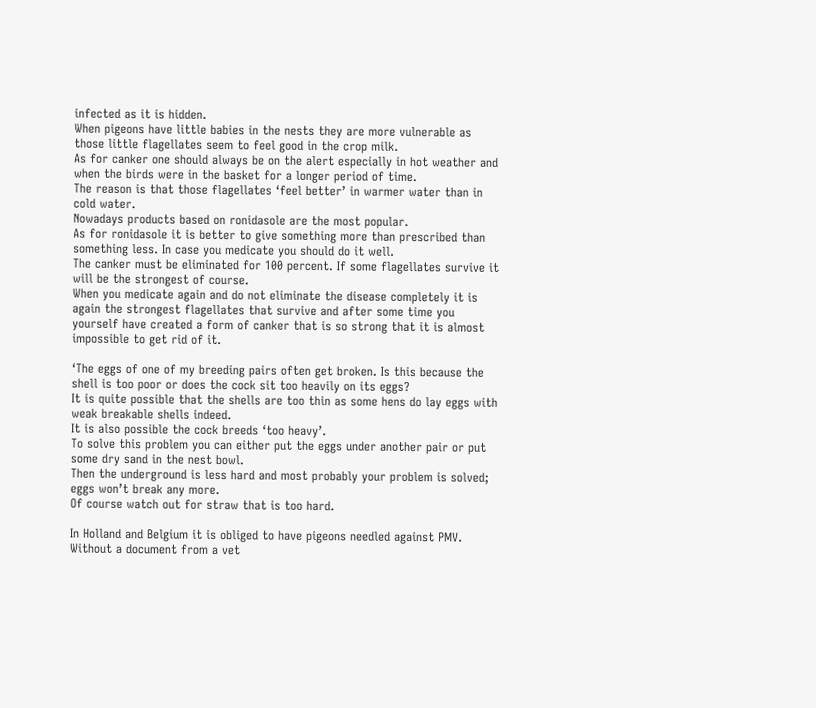infected as it is hidden.
When pigeons have little babies in the nests they are more vulnerable as those little flagellates seem to feel good in the crop milk.
As for canker one should always be on the alert especially in hot weather and when the birds were in the basket for a longer period of time.
The reason is that those flagellates ‘feel better’ in warmer water than in cold water.
Nowadays products based on ronidasole are the most popular.
As for ronidasole it is better to give something more than prescribed than something less. In case you medicate you should do it well.
The canker must be eliminated for 100 percent. If some flagellates survive it will be the strongest of course.
When you medicate again and do not eliminate the disease completely it is again the strongest flagellates that survive and after some time you yourself have created a form of canker that is so strong that it is almost impossible to get rid of it.

‘The eggs of one of my breeding pairs often get broken. Is this because the shell is too poor or does the cock sit too heavily on its eggs?
It is quite possible that the shells are too thin as some hens do lay eggs with weak breakable shells indeed.
It is also possible the cock breeds ‘too heavy’.
To solve this problem you can either put the eggs under another pair or put some dry sand in the nest bowl.
Then the underground is less hard and most probably your problem is solved; eggs won’t break any more.
Of course watch out for straw that is too hard.

In Holland and Belgium it is obliged to have pigeons needled against PMV.
Without a document from a vet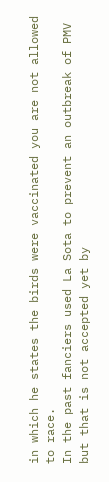in which he states the birds were vaccinated you are not allowed to race.
In the past fanciers used La Sota to prevent an outbreak of PMV but that is not accepted yet by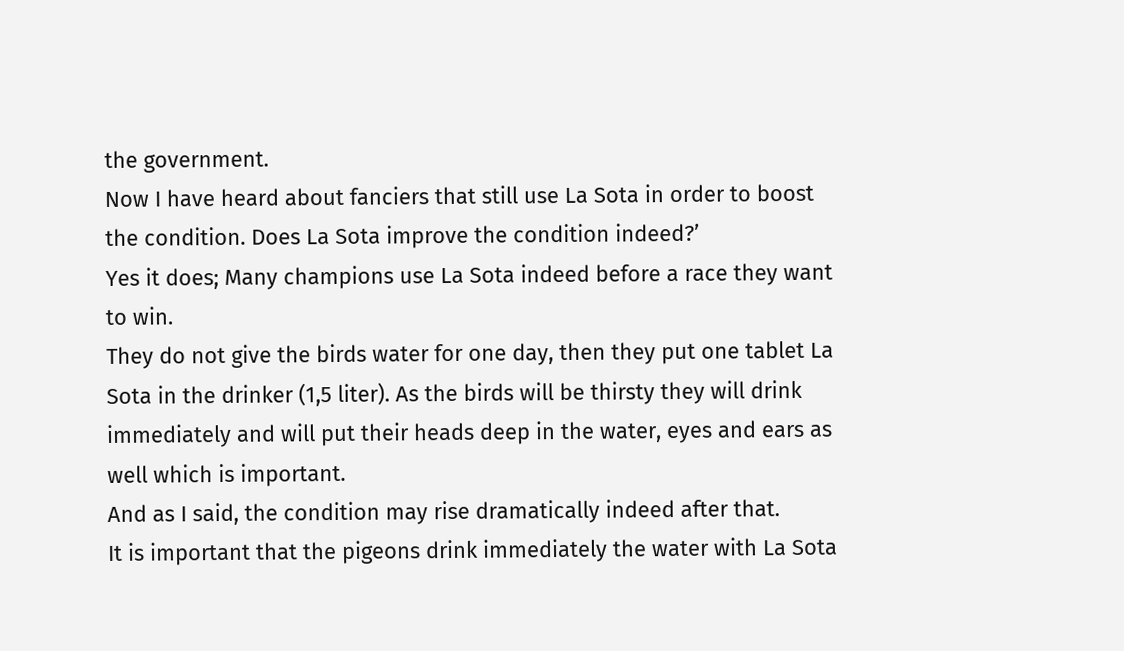the government.
Now I have heard about fanciers that still use La Sota in order to boost the condition. Does La Sota improve the condition indeed?’
Yes it does; Many champions use La Sota indeed before a race they want to win.
They do not give the birds water for one day, then they put one tablet La Sota in the drinker (1,5 liter). As the birds will be thirsty they will drink immediately and will put their heads deep in the water, eyes and ears as well which is important.
And as I said, the condition may rise dramatically indeed after that.
It is important that the pigeons drink immediately the water with La Sota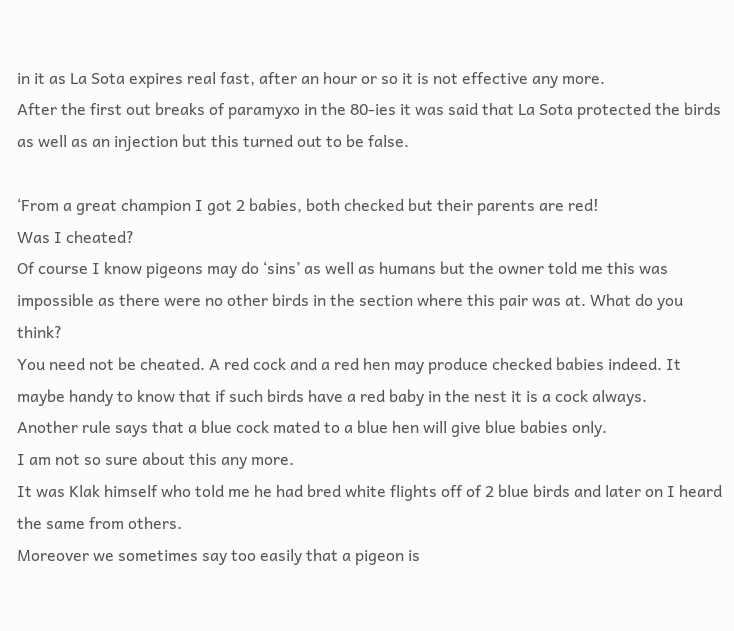in it as La Sota expires real fast, after an hour or so it is not effective any more.
After the first out breaks of paramyxo in the 80-ies it was said that La Sota protected the birds as well as an injection but this turned out to be false.

‘From a great champion I got 2 babies, both checked but their parents are red!
Was I cheated?
Of course I know pigeons may do ‘sins’ as well as humans but the owner told me this was impossible as there were no other birds in the section where this pair was at. What do you think?
You need not be cheated. A red cock and a red hen may produce checked babies indeed. It maybe handy to know that if such birds have a red baby in the nest it is a cock always.
Another rule says that a blue cock mated to a blue hen will give blue babies only.
I am not so sure about this any more.
It was Klak himself who told me he had bred white flights off of 2 blue birds and later on I heard the same from others.
Moreover we sometimes say too easily that a pigeon is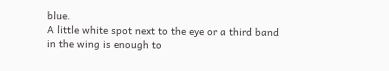blue.
A little white spot next to the eye or a third band in the wing is enough to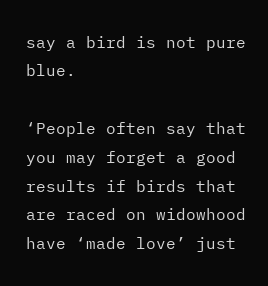say a bird is not pure blue.

‘People often say that you may forget a good results if birds that are raced on widowhood have ‘made love’ just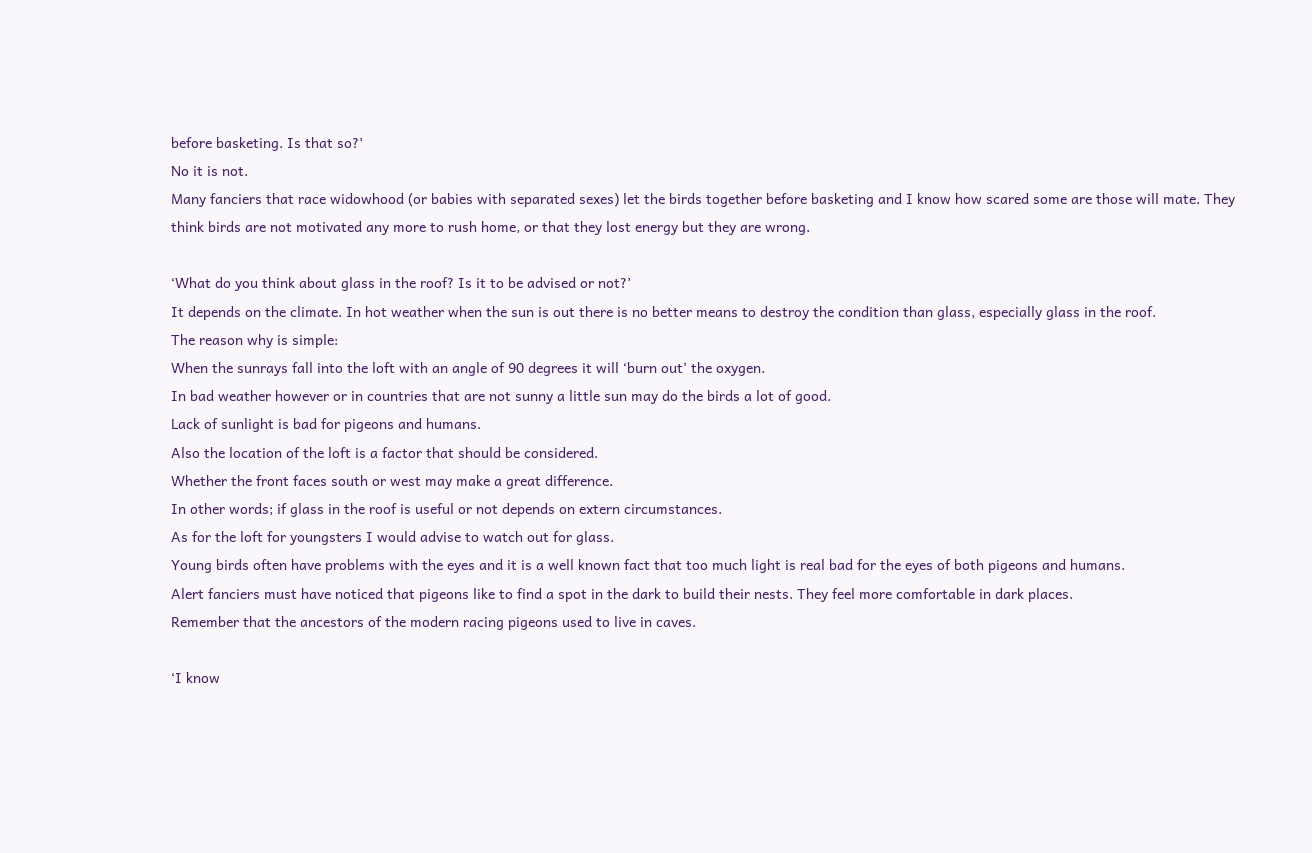before basketing. Is that so?’
No it is not.
Many fanciers that race widowhood (or babies with separated sexes) let the birds together before basketing and I know how scared some are those will mate. They think birds are not motivated any more to rush home, or that they lost energy but they are wrong.

‘What do you think about glass in the roof? Is it to be advised or not?’
It depends on the climate. In hot weather when the sun is out there is no better means to destroy the condition than glass, especially glass in the roof.
The reason why is simple:
When the sunrays fall into the loft with an angle of 90 degrees it will ‘burn out’ the oxygen.
In bad weather however or in countries that are not sunny a little sun may do the birds a lot of good.
Lack of sunlight is bad for pigeons and humans.
Also the location of the loft is a factor that should be considered.
Whether the front faces south or west may make a great difference.
In other words; if glass in the roof is useful or not depends on extern circumstances.
As for the loft for youngsters I would advise to watch out for glass.
Young birds often have problems with the eyes and it is a well known fact that too much light is real bad for the eyes of both pigeons and humans.
Alert fanciers must have noticed that pigeons like to find a spot in the dark to build their nests. They feel more comfortable in dark places.
Remember that the ancestors of the modern racing pigeons used to live in caves.

‘I know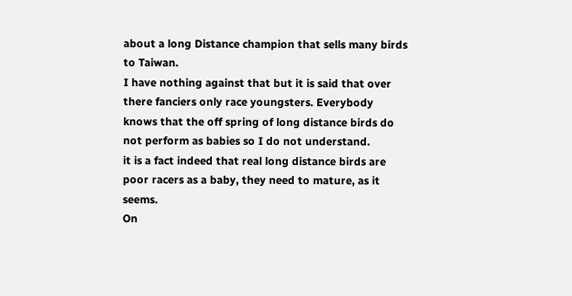about a long Distance champion that sells many birds to Taiwan.
I have nothing against that but it is said that over there fanciers only race youngsters. Everybody knows that the off spring of long distance birds do not perform as babies so I do not understand.
it is a fact indeed that real long distance birds are poor racers as a baby, they need to mature, as it seems.
On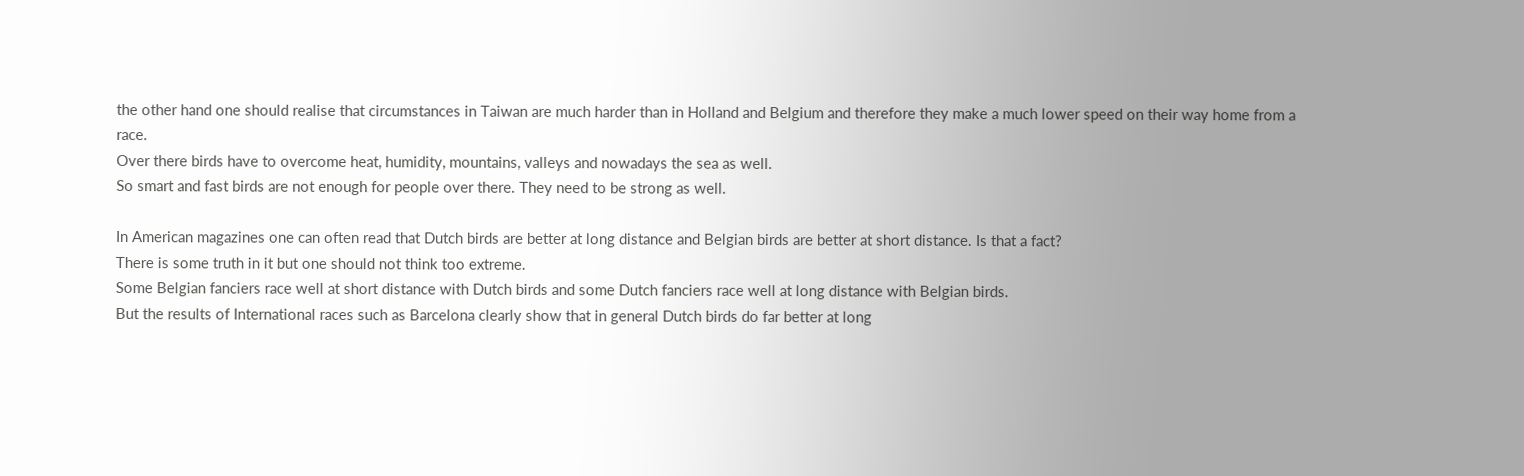the other hand one should realise that circumstances in Taiwan are much harder than in Holland and Belgium and therefore they make a much lower speed on their way home from a race.
Over there birds have to overcome heat, humidity, mountains, valleys and nowadays the sea as well.
So smart and fast birds are not enough for people over there. They need to be strong as well.

In American magazines one can often read that Dutch birds are better at long distance and Belgian birds are better at short distance. Is that a fact?
There is some truth in it but one should not think too extreme.
Some Belgian fanciers race well at short distance with Dutch birds and some Dutch fanciers race well at long distance with Belgian birds.
But the results of International races such as Barcelona clearly show that in general Dutch birds do far better at long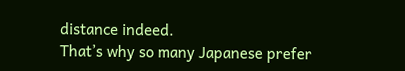distance indeed.
That’s why so many Japanese prefer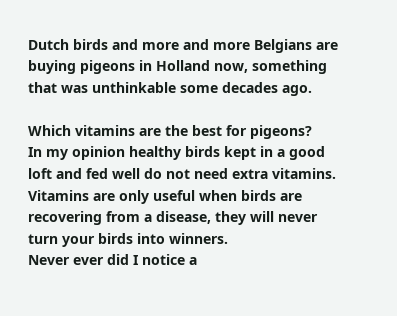Dutch birds and more and more Belgians are buying pigeons in Holland now, something that was unthinkable some decades ago.

Which vitamins are the best for pigeons?
In my opinion healthy birds kept in a good loft and fed well do not need extra vitamins. Vitamins are only useful when birds are recovering from a disease, they will never turn your birds into winners.
Never ever did I notice a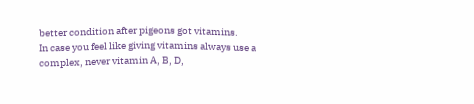better condition after pigeons got vitamins.
In case you feel like giving vitamins always use a complex, never vitamin A, B, D,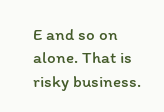E and so on alone. That is risky business.